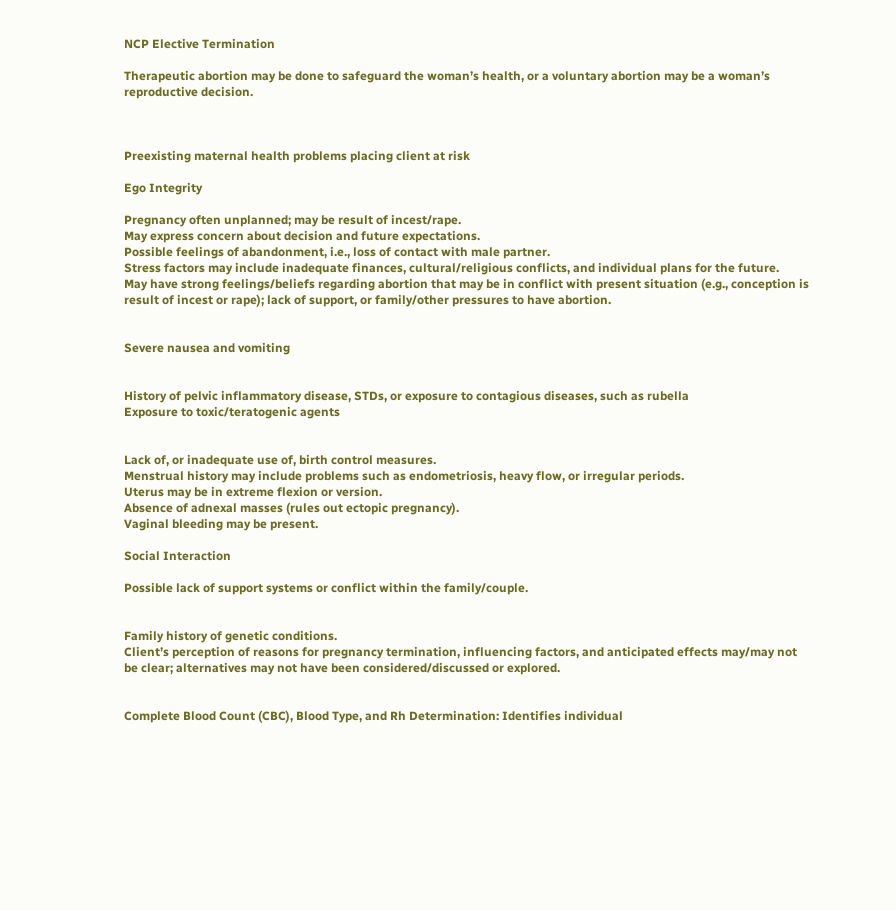NCP Elective Termination

Therapeutic abortion may be done to safeguard the woman’s health, or a voluntary abortion may be a woman’s reproductive decision.



Preexisting maternal health problems placing client at risk

Ego Integrity

Pregnancy often unplanned; may be result of incest/rape.
May express concern about decision and future expectations.
Possible feelings of abandonment, i.e., loss of contact with male partner.
Stress factors may include inadequate finances, cultural/religious conflicts, and individual plans for the future.
May have strong feelings/beliefs regarding abortion that may be in conflict with present situation (e.g., conception is result of incest or rape); lack of support, or family/other pressures to have abortion.


Severe nausea and vomiting


History of pelvic inflammatory disease, STDs, or exposure to contagious diseases, such as rubella
Exposure to toxic/teratogenic agents


Lack of, or inadequate use of, birth control measures.
Menstrual history may include problems such as endometriosis, heavy flow, or irregular periods.
Uterus may be in extreme flexion or version.
Absence of adnexal masses (rules out ectopic pregnancy).
Vaginal bleeding may be present.

Social Interaction

Possible lack of support systems or conflict within the family/couple.


Family history of genetic conditions.
Client’s perception of reasons for pregnancy termination, influencing factors, and anticipated effects may/may not be clear; alternatives may not have been considered/discussed or explored.


Complete Blood Count (CBC), Blood Type, and Rh Determination: Identifies individual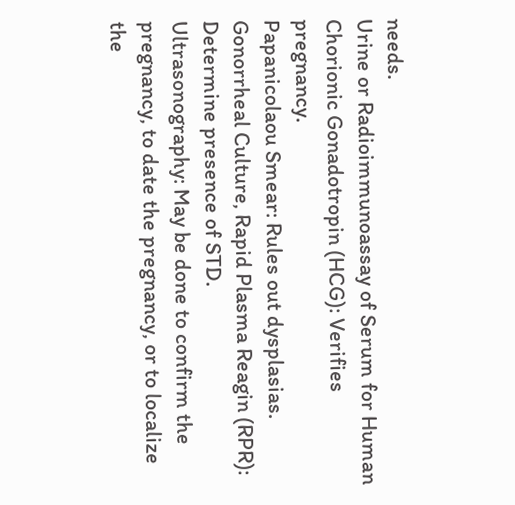needs.
Urine or Radioimmunoassay of Serum for Human Chorionic Gonadotropin (HCG): Verifies pregnancy.
Papanicolaou Smear: Rules out dysplasias.
Gonorrheal Culture, Rapid Plasma Reagin (RPR): Determine presence of STD.
Ultrasonography: May be done to confirm the pregnancy, to date the pregnancy, or to localize the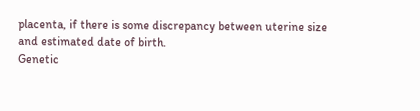placenta, if there is some discrepancy between uterine size and estimated date of birth.
Genetic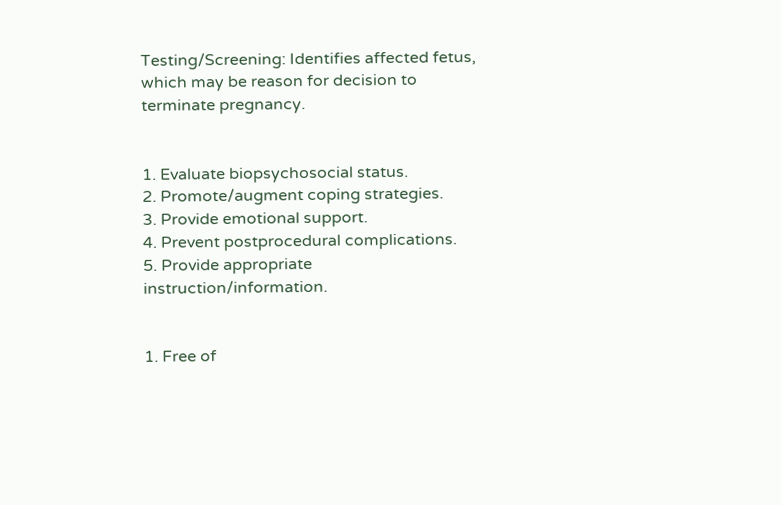Testing/Screening: Identifies affected fetus, which may be reason for decision to terminate pregnancy.


1. Evaluate biopsychosocial status.
2. Promote/augment coping strategies.
3. Provide emotional support.
4. Prevent postprocedural complications.
5. Provide appropriate instruction/information.


1. Free of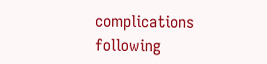complications following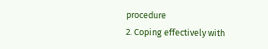procedure
2. Coping effectively with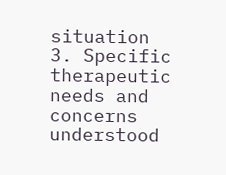situation
3. Specific therapeutic needs and concerns understood